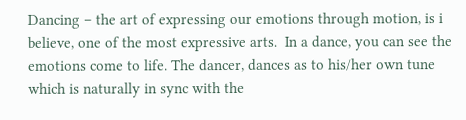Dancing – the art of expressing our emotions through motion, is i believe, one of the most expressive arts.  In a dance, you can see the emotions come to life. The dancer, dances as to his/her own tune which is naturally in sync with the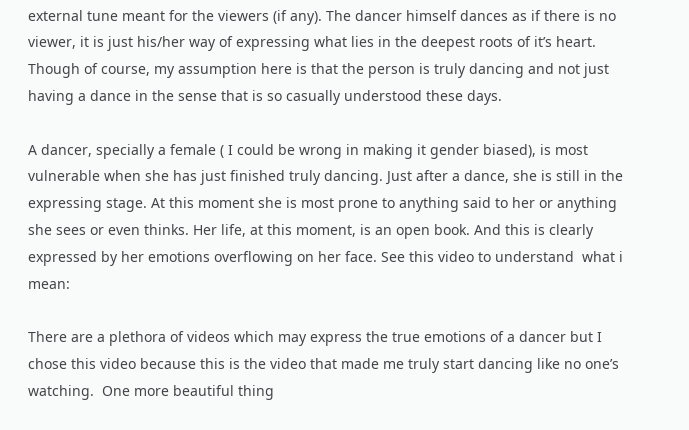external tune meant for the viewers (if any). The dancer himself dances as if there is no viewer, it is just his/her way of expressing what lies in the deepest roots of it’s heart. Though of course, my assumption here is that the person is truly dancing and not just having a dance in the sense that is so casually understood these days.

A dancer, specially a female ( I could be wrong in making it gender biased), is most vulnerable when she has just finished truly dancing. Just after a dance, she is still in the expressing stage. At this moment she is most prone to anything said to her or anything she sees or even thinks. Her life, at this moment, is an open book. And this is clearly expressed by her emotions overflowing on her face. See this video to understand  what i mean:

There are a plethora of videos which may express the true emotions of a dancer but I chose this video because this is the video that made me truly start dancing like no one’s watching.  One more beautiful thing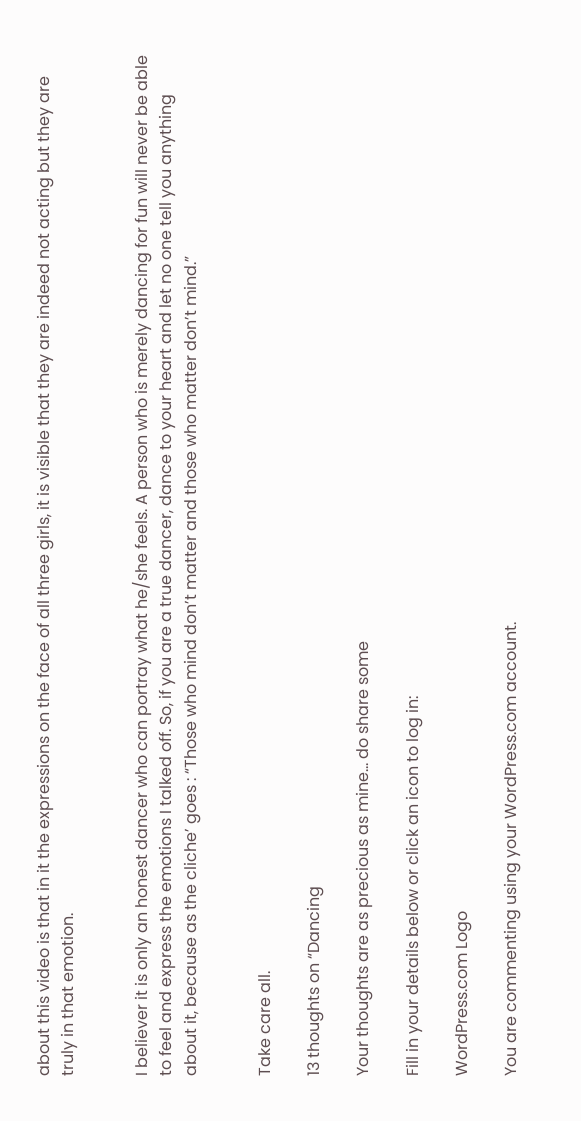about this video is that in it the expressions on the face of all three girls, it is visible that they are indeed not acting but they are truly in that emotion.


I believer it is only an honest dancer who can portray what he/she feels. A person who is merely dancing for fun will never be able to feel and express the emotions I talked off. So, if you are a true dancer, dance to your heart and let no one tell you anything about it, because as the cliche’ goes : “Those who mind don’t matter and those who matter don’t mind.”


Take care all.

13 thoughts on “Dancing

Your thoughts are as precious as mine... do share some

Fill in your details below or click an icon to log in:

WordPress.com Logo

You are commenting using your WordPress.com account.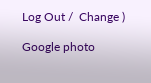Log Out /  Change )

Google photo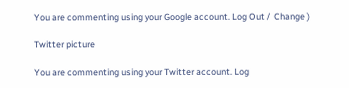You are commenting using your Google account. Log Out /  Change )

Twitter picture

You are commenting using your Twitter account. Log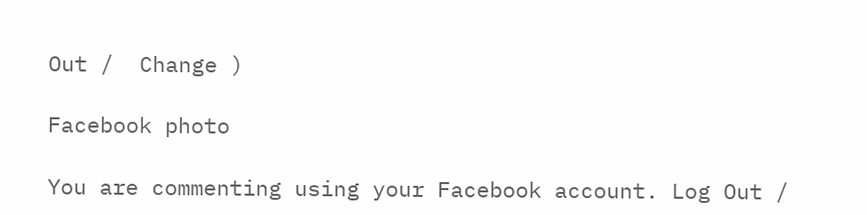Out /  Change )

Facebook photo

You are commenting using your Facebook account. Log Out /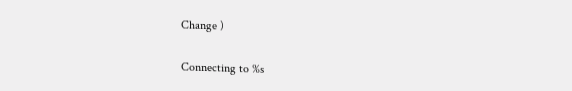Change )

Connecting to %s